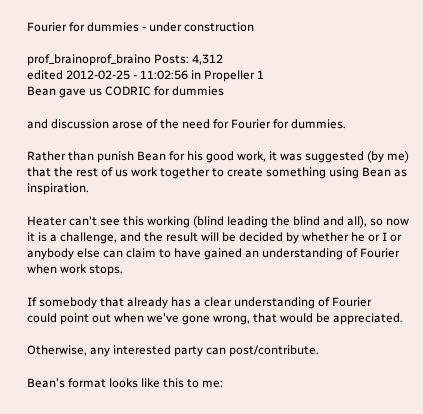Fourier for dummies - under construction

prof_brainoprof_braino Posts: 4,312
edited 2012-02-25 - 11:02:56 in Propeller 1
Bean gave us CODRIC for dummies

and discussion arose of the need for Fourier for dummies.

Rather than punish Bean for his good work, it was suggested (by me) that the rest of us work together to create something using Bean as inspiration.

Heater can't see this working (blind leading the blind and all), so now it is a challenge, and the result will be decided by whether he or I or anybody else can claim to have gained an understanding of Fourier when work stops.

If somebody that already has a clear understanding of Fourier
could point out when we've gone wrong, that would be appreciated.

Otherwise, any interested party can post/contribute.

Bean's format looks like this to me: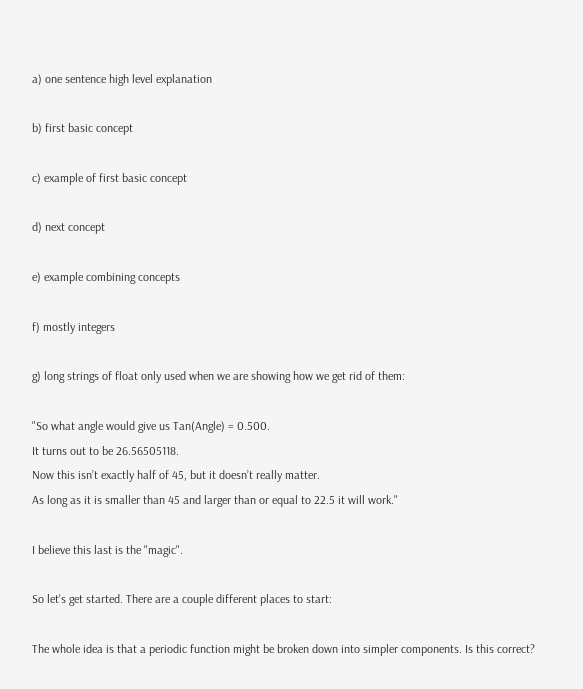a) one sentence high level explanation

b) first basic concept

c) example of first basic concept

d) next concept

e) example combining concepts

f) mostly integers

g) long strings of float only used when we are showing how we get rid of them:

"So what angle would give us Tan(Angle) = 0.500.
It turns out to be 26.56505118.
Now this isn’t exactly half of 45, but it doesn’t really matter.
As long as it is smaller than 45 and larger than or equal to 22.5 it will work."

I believe this last is the "magic".

So let's get started. There are a couple different places to start:

The whole idea is that a periodic function might be broken down into simpler components. Is this correct?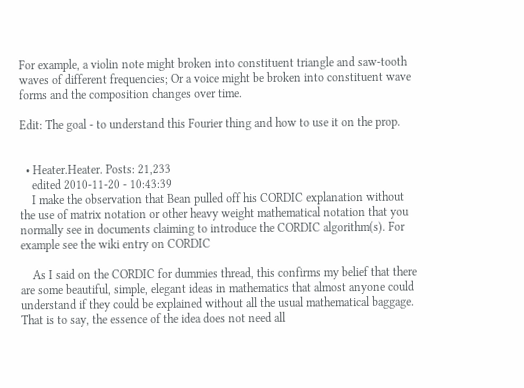For example, a violin note might broken into constituent triangle and saw-tooth waves of different frequencies; Or a voice might be broken into constituent wave forms and the composition changes over time.

Edit: The goal - to understand this Fourier thing and how to use it on the prop.


  • Heater.Heater. Posts: 21,233
    edited 2010-11-20 - 10:43:39
    I make the observation that Bean pulled off his CORDIC explanation without the use of matrix notation or other heavy weight mathematical notation that you normally see in documents claiming to introduce the CORDIC algorithm(s). For example see the wiki entry on CORDIC

    As I said on the CORDIC for dummies thread, this confirms my belief that there are some beautiful, simple, elegant ideas in mathematics that almost anyone could understand if they could be explained without all the usual mathematical baggage. That is to say, the essence of the idea does not need all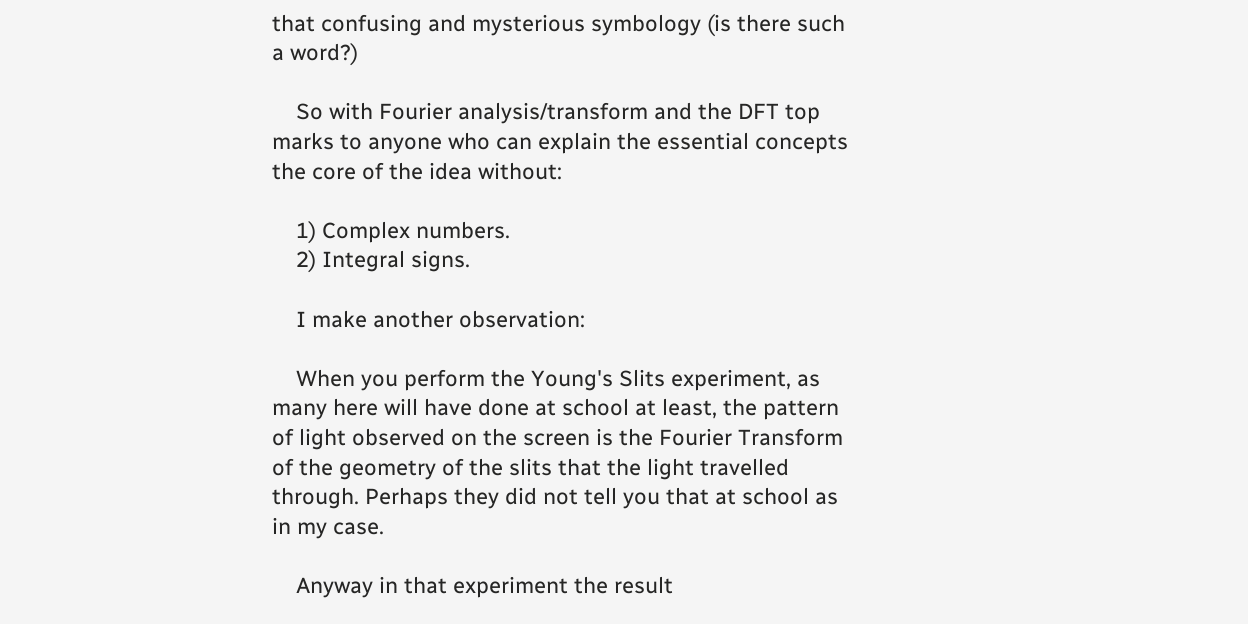that confusing and mysterious symbology (is there such a word?)

    So with Fourier analysis/transform and the DFT top marks to anyone who can explain the essential concepts the core of the idea without:

    1) Complex numbers.
    2) Integral signs.

    I make another observation:

    When you perform the Young's Slits experiment, as many here will have done at school at least, the pattern of light observed on the screen is the Fourier Transform of the geometry of the slits that the light travelled through. Perhaps they did not tell you that at school as in my case.

    Anyway in that experiment the result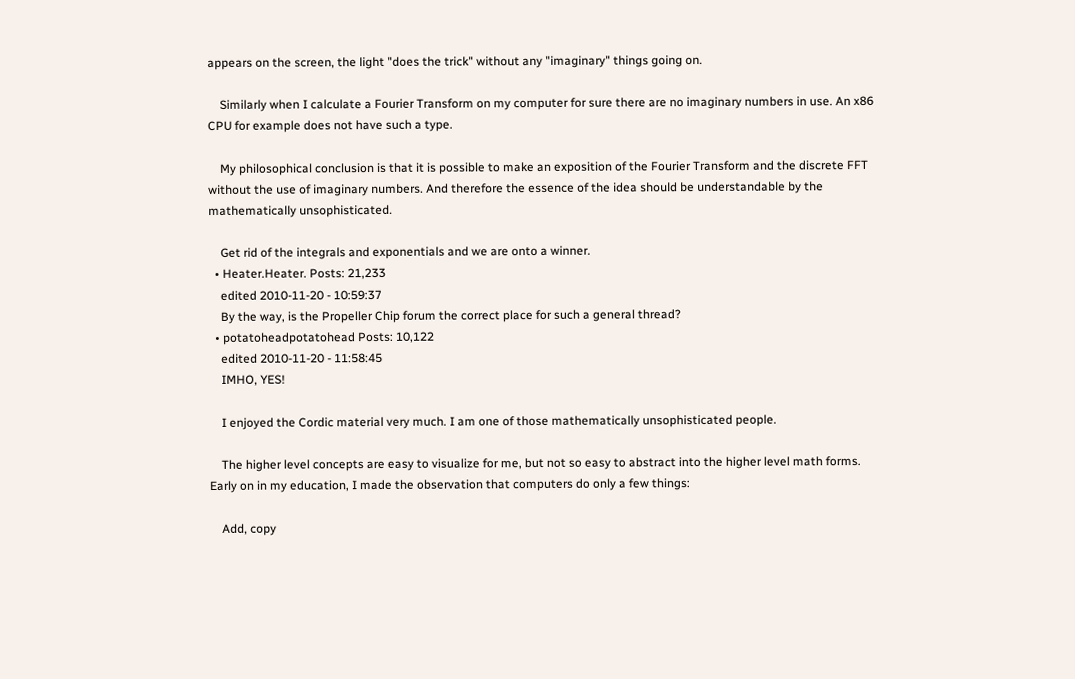appears on the screen, the light "does the trick" without any "imaginary" things going on.

    Similarly when I calculate a Fourier Transform on my computer for sure there are no imaginary numbers in use. An x86 CPU for example does not have such a type.

    My philosophical conclusion is that it is possible to make an exposition of the Fourier Transform and the discrete FFT without the use of imaginary numbers. And therefore the essence of the idea should be understandable by the mathematically unsophisticated.

    Get rid of the integrals and exponentials and we are onto a winner.
  • Heater.Heater. Posts: 21,233
    edited 2010-11-20 - 10:59:37
    By the way, is the Propeller Chip forum the correct place for such a general thread?
  • potatoheadpotatohead Posts: 10,122
    edited 2010-11-20 - 11:58:45
    IMHO, YES!

    I enjoyed the Cordic material very much. I am one of those mathematically unsophisticated people.

    The higher level concepts are easy to visualize for me, but not so easy to abstract into the higher level math forms. Early on in my education, I made the observation that computers do only a few things:

    Add, copy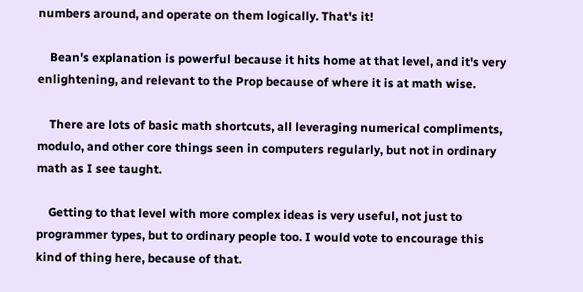numbers around, and operate on them logically. That's it!

    Bean's explanation is powerful because it hits home at that level, and it's very enlightening, and relevant to the Prop because of where it is at math wise.

    There are lots of basic math shortcuts, all leveraging numerical compliments, modulo, and other core things seen in computers regularly, but not in ordinary math as I see taught.

    Getting to that level with more complex ideas is very useful, not just to programmer types, but to ordinary people too. I would vote to encourage this kind of thing here, because of that.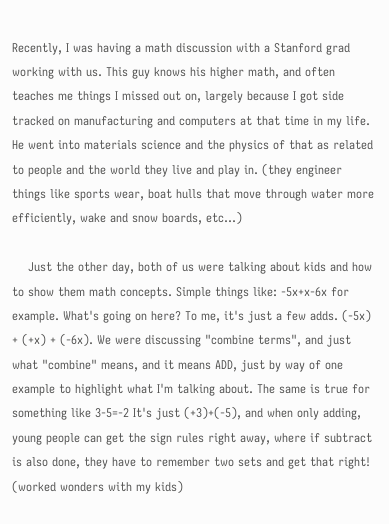Recently, I was having a math discussion with a Stanford grad working with us. This guy knows his higher math, and often teaches me things I missed out on, largely because I got side tracked on manufacturing and computers at that time in my life. He went into materials science and the physics of that as related to people and the world they live and play in. (they engineer things like sports wear, boat hulls that move through water more efficiently, wake and snow boards, etc...)

    Just the other day, both of us were talking about kids and how to show them math concepts. Simple things like: -5x+x-6x for example. What's going on here? To me, it's just a few adds. (-5x) + (+x) + (-6x). We were discussing "combine terms", and just what "combine" means, and it means ADD, just by way of one example to highlight what I'm talking about. The same is true for something like 3-5=-2 It's just (+3)+(-5), and when only adding, young people can get the sign rules right away, where if subtract is also done, they have to remember two sets and get that right! (worked wonders with my kids)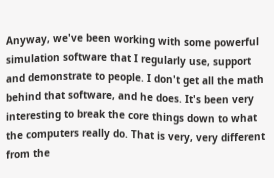Anyway, we've been working with some powerful simulation software that I regularly use, support and demonstrate to people. I don't get all the math behind that software, and he does. It's been very interesting to break the core things down to what the computers really do. That is very, very different from the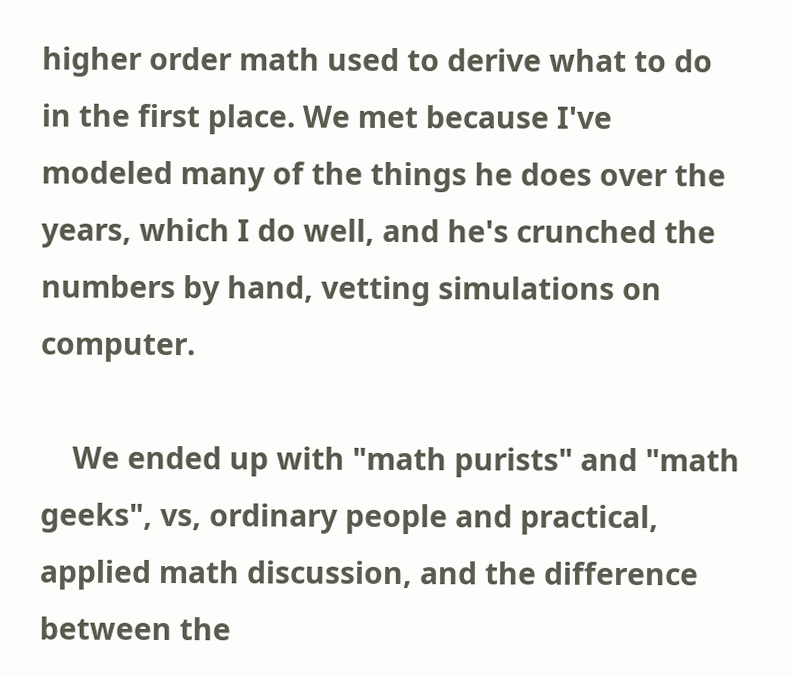higher order math used to derive what to do in the first place. We met because I've modeled many of the things he does over the years, which I do well, and he's crunched the numbers by hand, vetting simulations on computer.

    We ended up with "math purists" and "math geeks", vs, ordinary people and practical, applied math discussion, and the difference between the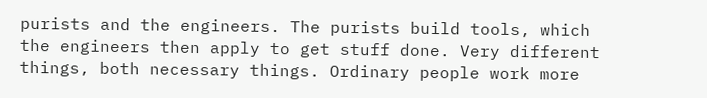purists and the engineers. The purists build tools, which the engineers then apply to get stuff done. Very different things, both necessary things. Ordinary people work more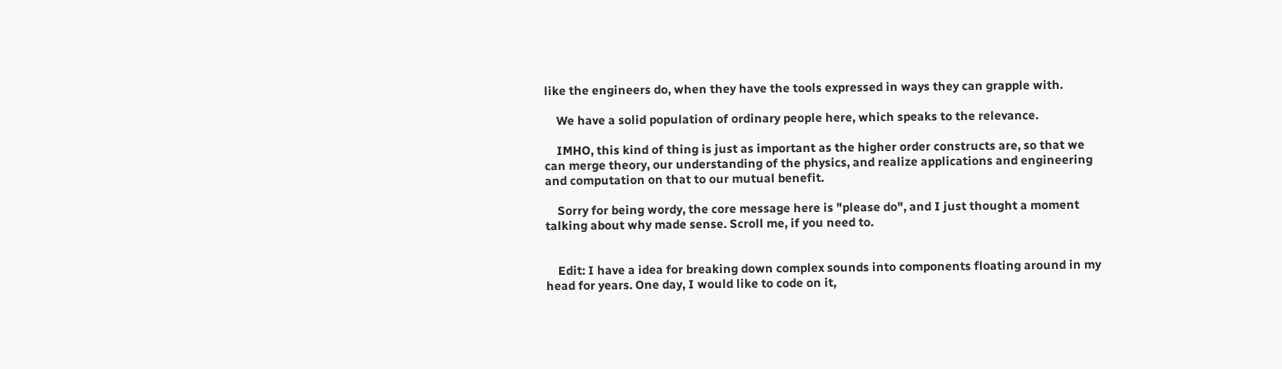like the engineers do, when they have the tools expressed in ways they can grapple with.

    We have a solid population of ordinary people here, which speaks to the relevance.

    IMHO, this kind of thing is just as important as the higher order constructs are, so that we can merge theory, our understanding of the physics, and realize applications and engineering and computation on that to our mutual benefit.

    Sorry for being wordy, the core message here is "please do", and I just thought a moment talking about why made sense. Scroll me, if you need to.


    Edit: I have a idea for breaking down complex sounds into components floating around in my head for years. One day, I would like to code on it,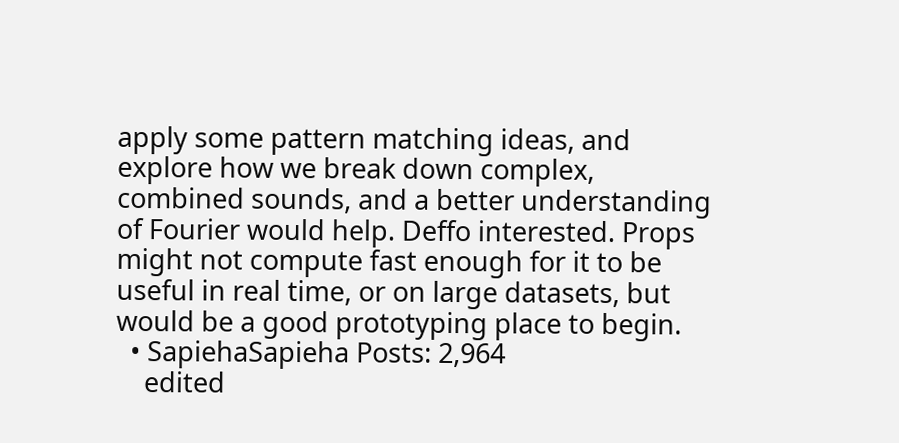apply some pattern matching ideas, and explore how we break down complex, combined sounds, and a better understanding of Fourier would help. Deffo interested. Props might not compute fast enough for it to be useful in real time, or on large datasets, but would be a good prototyping place to begin.
  • SapiehaSapieha Posts: 2,964
    edited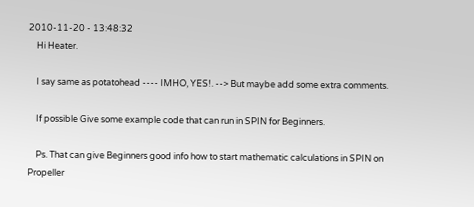2010-11-20 - 13:48:32
    Hi Heater.

    I say same as potatohead ---- IMHO, YES!. --> But maybe add some extra comments.

    If possible Give some example code that can run in SPIN for Beginners.

    Ps. That can give Beginners good info how to start mathematic calculations in SPIN on Propeller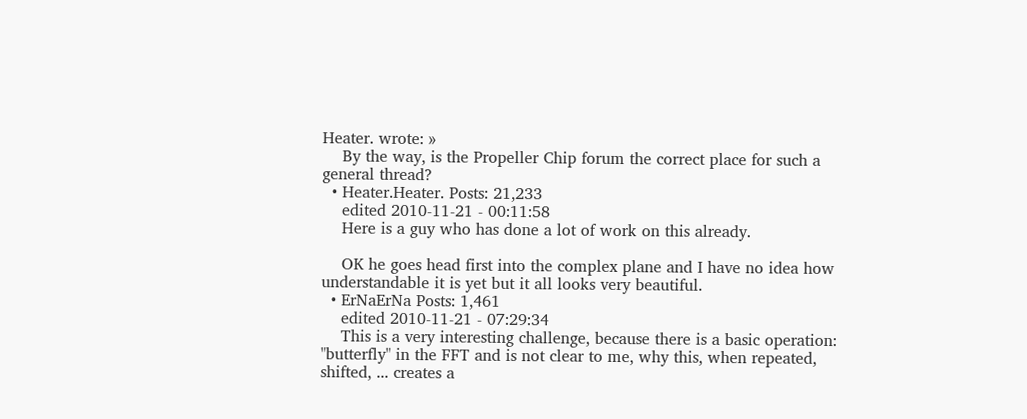Heater. wrote: »
    By the way, is the Propeller Chip forum the correct place for such a general thread?
  • Heater.Heater. Posts: 21,233
    edited 2010-11-21 - 00:11:58
    Here is a guy who has done a lot of work on this already.

    OK he goes head first into the complex plane and I have no idea how understandable it is yet but it all looks very beautiful.
  • ErNaErNa Posts: 1,461
    edited 2010-11-21 - 07:29:34
    This is a very interesting challenge, because there is a basic operation: "butterfly" in the FFT and is not clear to me, why this, when repeated, shifted, ... creates a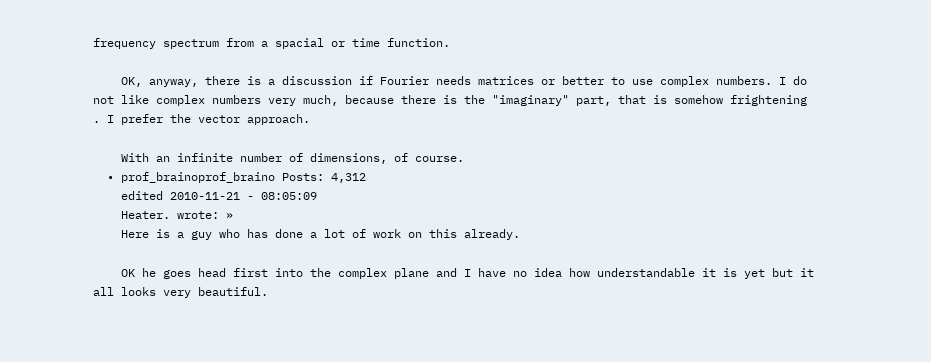frequency spectrum from a spacial or time function.

    OK, anyway, there is a discussion if Fourier needs matrices or better to use complex numbers. I do not like complex numbers very much, because there is the "imaginary" part, that is somehow frightening . I prefer the vector approach.

    With an infinite number of dimensions, of course.
  • prof_brainoprof_braino Posts: 4,312
    edited 2010-11-21 - 08:05:09
    Heater. wrote: »
    Here is a guy who has done a lot of work on this already.

    OK he goes head first into the complex plane and I have no idea how understandable it is yet but it all looks very beautiful.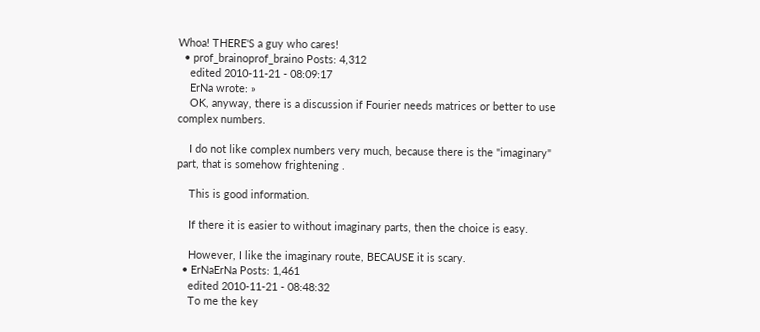Whoa! THERE'S a guy who cares!
  • prof_brainoprof_braino Posts: 4,312
    edited 2010-11-21 - 08:09:17
    ErNa wrote: »
    OK, anyway, there is a discussion if Fourier needs matrices or better to use complex numbers.

    I do not like complex numbers very much, because there is the "imaginary" part, that is somehow frightening .

    This is good information.

    If there it is easier to without imaginary parts, then the choice is easy.

    However, I like the imaginary route, BECAUSE it is scary.
  • ErNaErNa Posts: 1,461
    edited 2010-11-21 - 08:48:32
    To me the key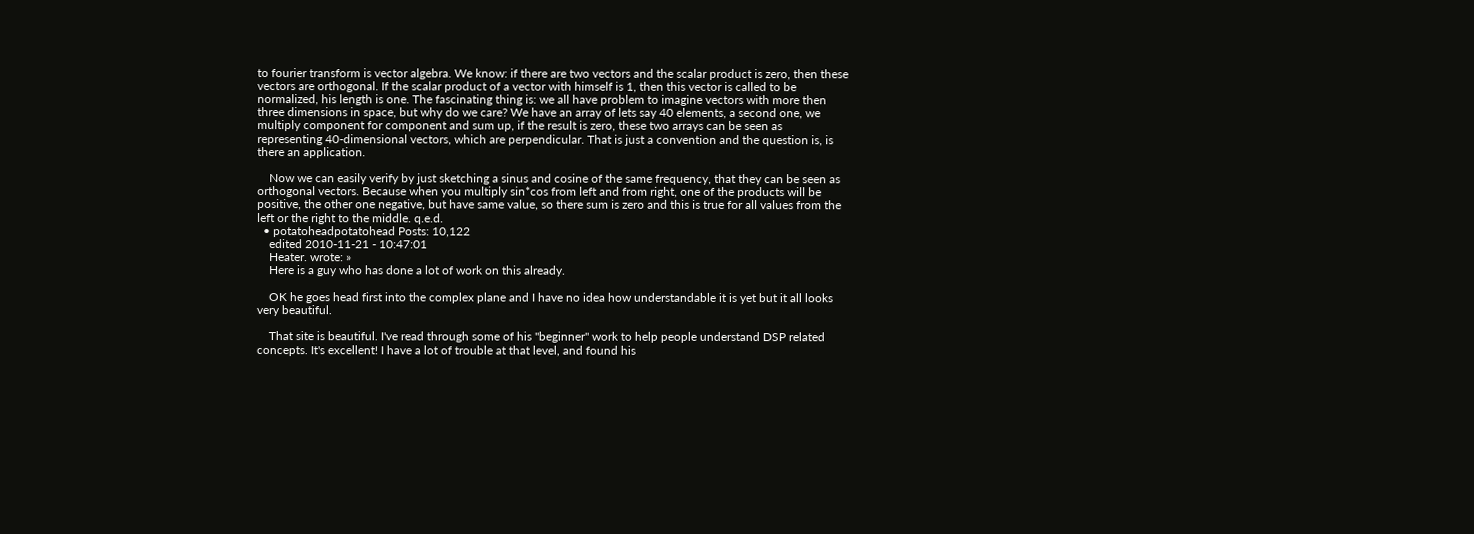to fourier transform is vector algebra. We know: if there are two vectors and the scalar product is zero, then these vectors are orthogonal. If the scalar product of a vector with himself is 1, then this vector is called to be normalized, his length is one. The fascinating thing is: we all have problem to imagine vectors with more then three dimensions in space, but why do we care? We have an array of lets say 40 elements, a second one, we multiply component for component and sum up, if the result is zero, these two arrays can be seen as representing 40-dimensional vectors, which are perpendicular. That is just a convention and the question is, is there an application.

    Now we can easily verify by just sketching a sinus and cosine of the same frequency, that they can be seen as orthogonal vectors. Because when you multiply sin*cos from left and from right, one of the products will be positive, the other one negative, but have same value, so there sum is zero and this is true for all values from the left or the right to the middle. q.e.d.
  • potatoheadpotatohead Posts: 10,122
    edited 2010-11-21 - 10:47:01
    Heater. wrote: »
    Here is a guy who has done a lot of work on this already.

    OK he goes head first into the complex plane and I have no idea how understandable it is yet but it all looks very beautiful.

    That site is beautiful. I've read through some of his "beginner" work to help people understand DSP related concepts. It's excellent! I have a lot of trouble at that level, and found his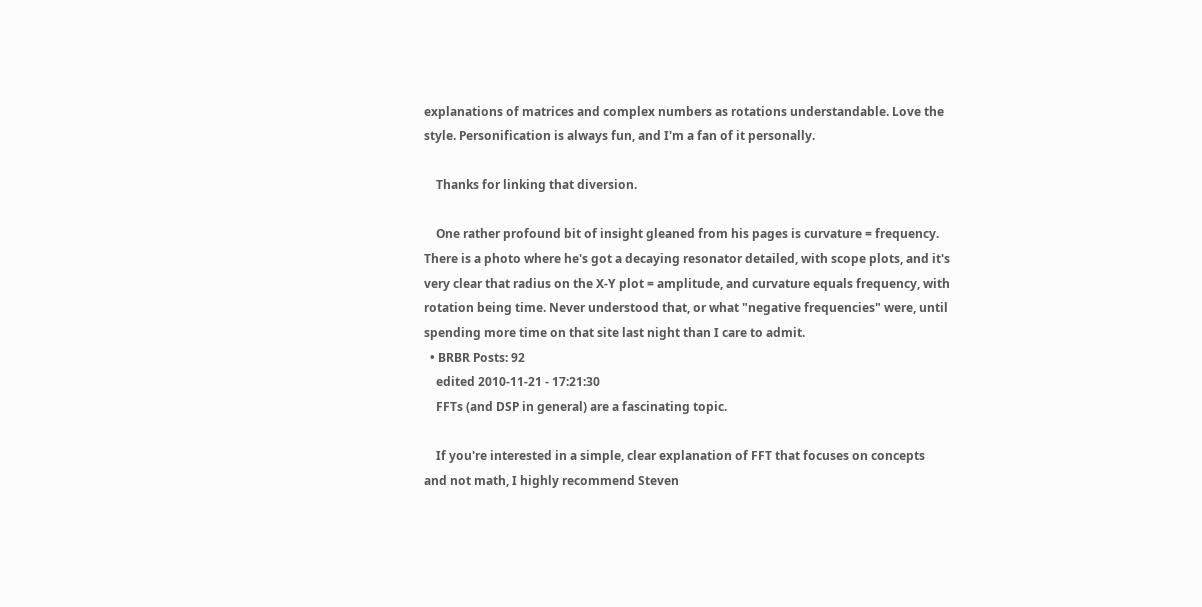explanations of matrices and complex numbers as rotations understandable. Love the style. Personification is always fun, and I'm a fan of it personally.

    Thanks for linking that diversion.

    One rather profound bit of insight gleaned from his pages is curvature = frequency. There is a photo where he's got a decaying resonator detailed, with scope plots, and it's very clear that radius on the X-Y plot = amplitude, and curvature equals frequency, with rotation being time. Never understood that, or what "negative frequencies" were, until spending more time on that site last night than I care to admit.
  • BRBR Posts: 92
    edited 2010-11-21 - 17:21:30
    FFTs (and DSP in general) are a fascinating topic.

    If you're interested in a simple, clear explanation of FFT that focuses on concepts and not math, I highly recommend Steven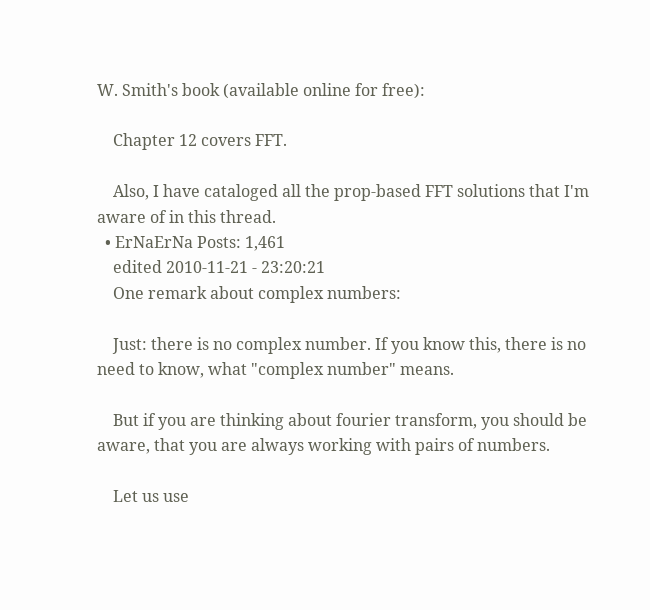W. Smith's book (available online for free):

    Chapter 12 covers FFT.

    Also, I have cataloged all the prop-based FFT solutions that I'm aware of in this thread.
  • ErNaErNa Posts: 1,461
    edited 2010-11-21 - 23:20:21
    One remark about complex numbers:

    Just: there is no complex number. If you know this, there is no need to know, what "complex number" means.

    But if you are thinking about fourier transform, you should be aware, that you are always working with pairs of numbers.

    Let us use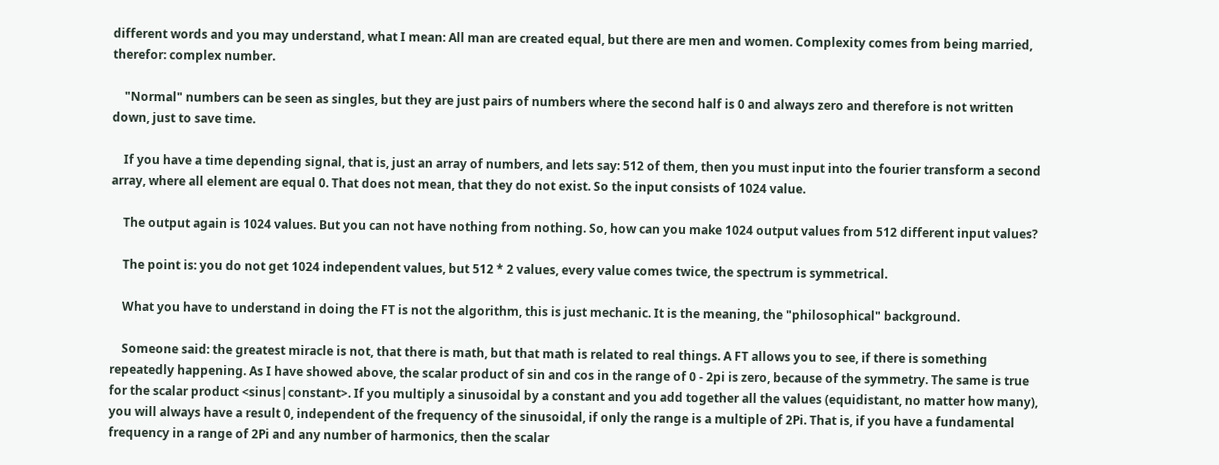different words and you may understand, what I mean: All man are created equal, but there are men and women. Complexity comes from being married, therefor: complex number.

    "Normal" numbers can be seen as singles, but they are just pairs of numbers where the second half is 0 and always zero and therefore is not written down, just to save time.

    If you have a time depending signal, that is, just an array of numbers, and lets say: 512 of them, then you must input into the fourier transform a second array, where all element are equal 0. That does not mean, that they do not exist. So the input consists of 1024 value.

    The output again is 1024 values. But you can not have nothing from nothing. So, how can you make 1024 output values from 512 different input values?

    The point is: you do not get 1024 independent values, but 512 * 2 values, every value comes twice, the spectrum is symmetrical.

    What you have to understand in doing the FT is not the algorithm, this is just mechanic. It is the meaning, the "philosophical" background.

    Someone said: the greatest miracle is not, that there is math, but that math is related to real things. A FT allows you to see, if there is something repeatedly happening. As I have showed above, the scalar product of sin and cos in the range of 0 - 2pi is zero, because of the symmetry. The same is true for the scalar product <sinus|constant>. If you multiply a sinusoidal by a constant and you add together all the values (equidistant, no matter how many), you will always have a result 0, independent of the frequency of the sinusoidal, if only the range is a multiple of 2Pi. That is, if you have a fundamental frequency in a range of 2Pi and any number of harmonics, then the scalar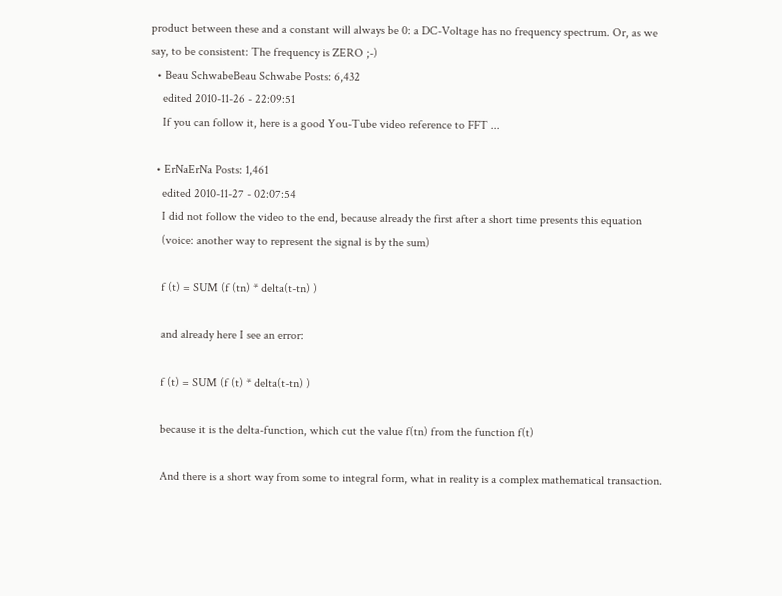product between these and a constant will always be 0: a DC-Voltage has no frequency spectrum. Or, as we say, to be consistent: The frequency is ZERO ;-)
  • Beau SchwabeBeau Schwabe Posts: 6,432
    edited 2010-11-26 - 22:09:51
    If you can follow it, here is a good You-Tube video reference to FFT ...

  • ErNaErNa Posts: 1,461
    edited 2010-11-27 - 02:07:54
    I did not follow the video to the end, because already the first after a short time presents this equation
    (voice: another way to represent the signal is by the sum)

    f (t) = SUM (f (tn) * delta(t-tn) )

    and already here I see an error:

    f (t) = SUM (f (t) * delta(t-tn) )

    because it is the delta-function, which cut the value f(tn) from the function f(t)

    And there is a short way from some to integral form, what in reality is a complex mathematical transaction.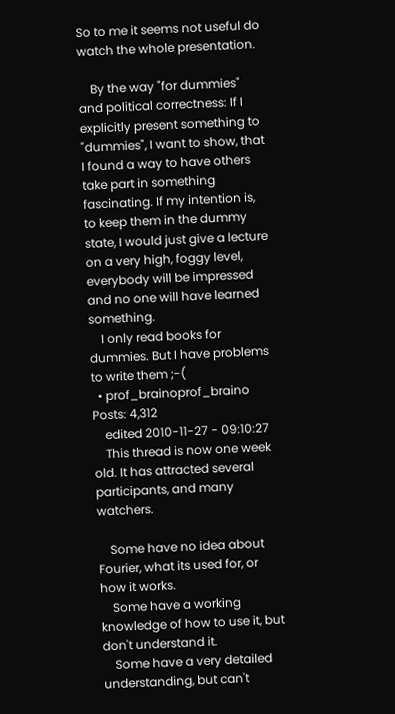So to me it seems not useful do watch the whole presentation.

    By the way "for dummies" and political correctness: If I explicitly present something to "dummies", I want to show, that I found a way to have others take part in something fascinating. If my intention is, to keep them in the dummy state, I would just give a lecture on a very high, foggy level, everybody will be impressed and no one will have learned something.
    I only read books for dummies. But I have problems to write them ;-(
  • prof_brainoprof_braino Posts: 4,312
    edited 2010-11-27 - 09:10:27
    This thread is now one week old. It has attracted several participants, and many watchers.

    Some have no idea about Fourier, what its used for, or how it works.
    Some have a working knowledge of how to use it, but don't understand it.
    Some have a very detailed understanding, but can't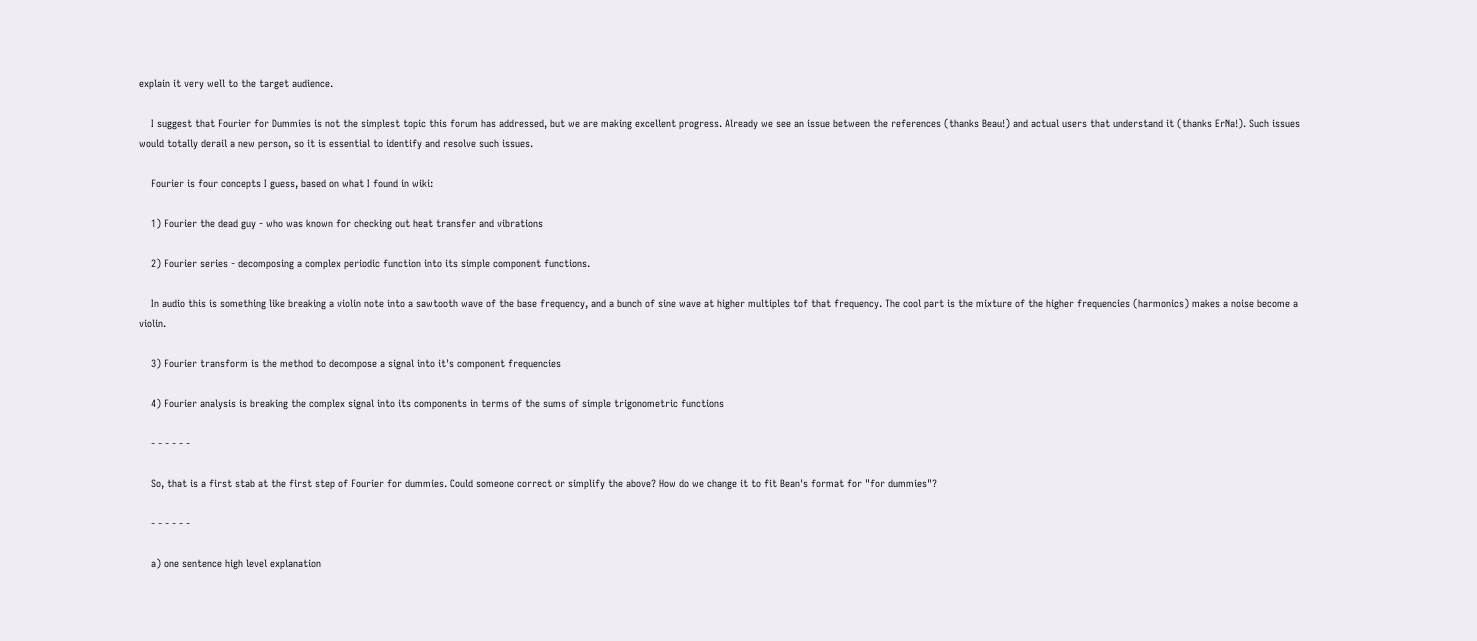explain it very well to the target audience.

    I suggest that Fourier for Dummies is not the simplest topic this forum has addressed, but we are making excellent progress. Already we see an issue between the references (thanks Beau!) and actual users that understand it (thanks ErNa!). Such issues would totally derail a new person, so it is essential to identify and resolve such issues.

    Fourier is four concepts I guess, based on what I found in wiki:

    1) Fourier the dead guy - who was known for checking out heat transfer and vibrations

    2) Fourier series - decomposing a complex periodic function into its simple component functions.

    In audio this is something like breaking a violin note into a sawtooth wave of the base frequency, and a bunch of sine wave at higher multiples tof that frequency. The cool part is the mixture of the higher frequencies (harmonics) makes a noise become a violin.

    3) Fourier transform is the method to decompose a signal into it's component frequencies

    4) Fourier analysis is breaking the complex signal into its components in terms of the sums of simple trigonometric functions

    - - - - - -

    So, that is a first stab at the first step of Fourier for dummies. Could someone correct or simplify the above? How do we change it to fit Bean's format for "for dummies"?

    - - - - - -

    a) one sentence high level explanation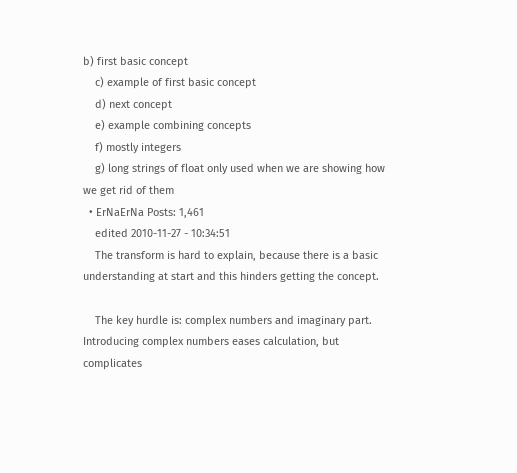b) first basic concept
    c) example of first basic concept
    d) next concept
    e) example combining concepts
    f) mostly integers
    g) long strings of float only used when we are showing how we get rid of them
  • ErNaErNa Posts: 1,461
    edited 2010-11-27 - 10:34:51
    The transform is hard to explain, because there is a basic understanding at start and this hinders getting the concept.

    The key hurdle is: complex numbers and imaginary part. Introducing complex numbers eases calculation, but complicates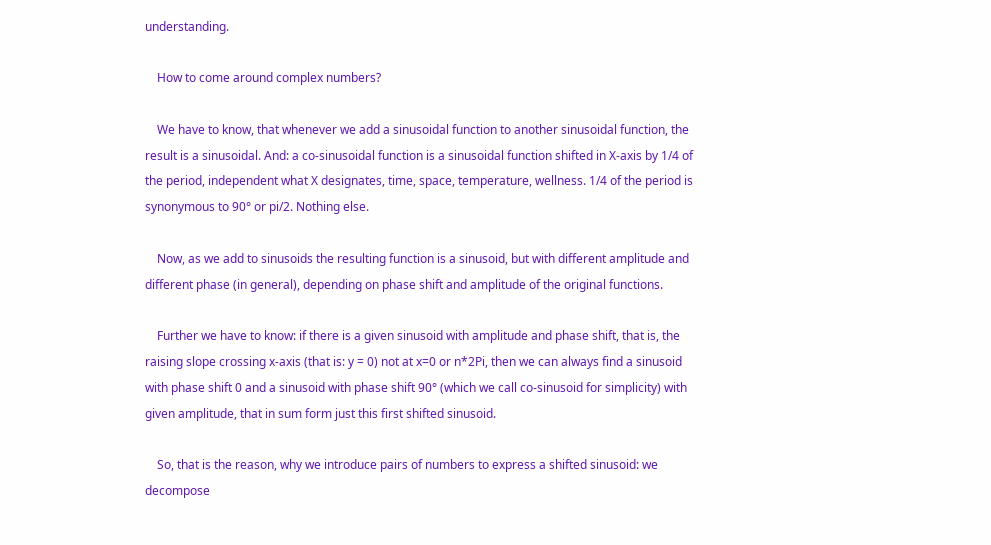understanding.

    How to come around complex numbers?

    We have to know, that whenever we add a sinusoidal function to another sinusoidal function, the result is a sinusoidal. And: a co-sinusoidal function is a sinusoidal function shifted in X-axis by 1/4 of the period, independent what X designates, time, space, temperature, wellness. 1/4 of the period is synonymous to 90° or pi/2. Nothing else.

    Now, as we add to sinusoids the resulting function is a sinusoid, but with different amplitude and different phase (in general), depending on phase shift and amplitude of the original functions.

    Further we have to know: if there is a given sinusoid with amplitude and phase shift, that is, the raising slope crossing x-axis (that is: y = 0) not at x=0 or n*2Pi, then we can always find a sinusoid with phase shift 0 and a sinusoid with phase shift 90° (which we call co-sinusoid for simplicity) with given amplitude, that in sum form just this first shifted sinusoid.

    So, that is the reason, why we introduce pairs of numbers to express a shifted sinusoid: we decompose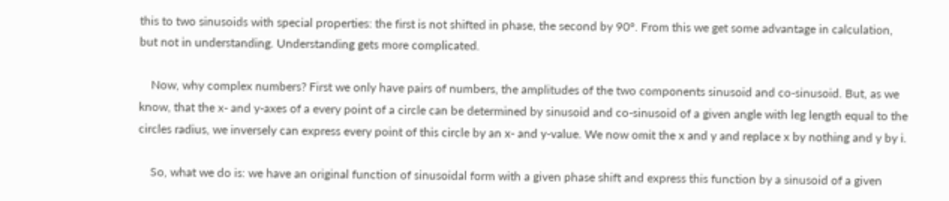this to two sinusoids with special properties: the first is not shifted in phase, the second by 90°. From this we get some advantage in calculation, but not in understanding. Understanding gets more complicated.

    Now, why complex numbers? First we only have pairs of numbers, the amplitudes of the two components sinusoid and co-sinusoid. But, as we know, that the x- and y-axes of a every point of a circle can be determined by sinusoid and co-sinusoid of a given angle with leg length equal to the circles radius, we inversely can express every point of this circle by an x- and y-value. We now omit the x and y and replace x by nothing and y by i.

    So, what we do is: we have an original function of sinusoidal form with a given phase shift and express this function by a sinusoid of a given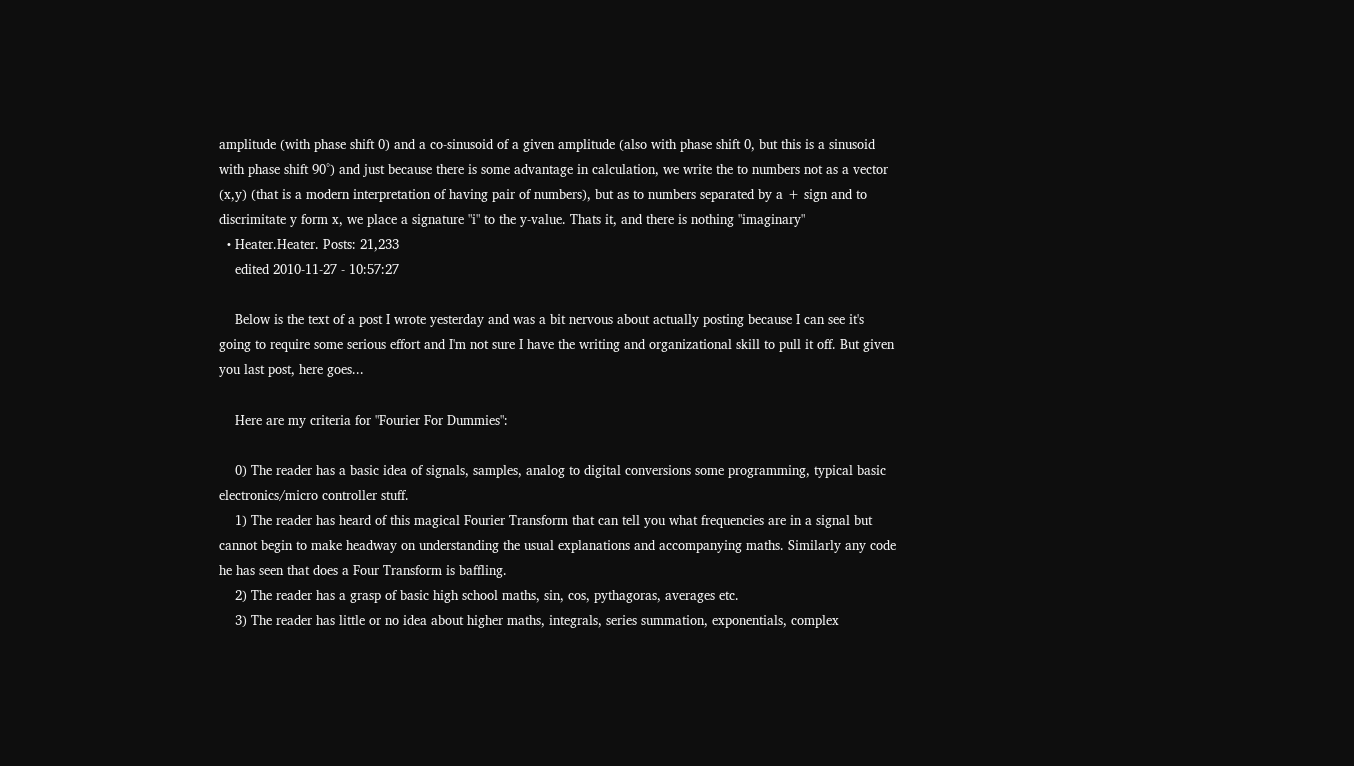amplitude (with phase shift 0) and a co-sinusoid of a given amplitude (also with phase shift 0, but this is a sinusoid with phase shift 90°) and just because there is some advantage in calculation, we write the to numbers not as a vector (x,y) (that is a modern interpretation of having pair of numbers), but as to numbers separated by a + sign and to discrimitate y form x, we place a signature "i" to the y-value. Thats it, and there is nothing "imaginary"
  • Heater.Heater. Posts: 21,233
    edited 2010-11-27 - 10:57:27

    Below is the text of a post I wrote yesterday and was a bit nervous about actually posting because I can see it's going to require some serious effort and I'm not sure I have the writing and organizational skill to pull it off. But given you last post, here goes...

    Here are my criteria for "Fourier For Dummies":

    0) The reader has a basic idea of signals, samples, analog to digital conversions some programming, typical basic electronics/micro controller stuff.
    1) The reader has heard of this magical Fourier Transform that can tell you what frequencies are in a signal but cannot begin to make headway on understanding the usual explanations and accompanying maths. Similarly any code he has seen that does a Four Transform is baffling.
    2) The reader has a grasp of basic high school maths, sin, cos, pythagoras, averages etc.
    3) The reader has little or no idea about higher maths, integrals, series summation, exponentials, complex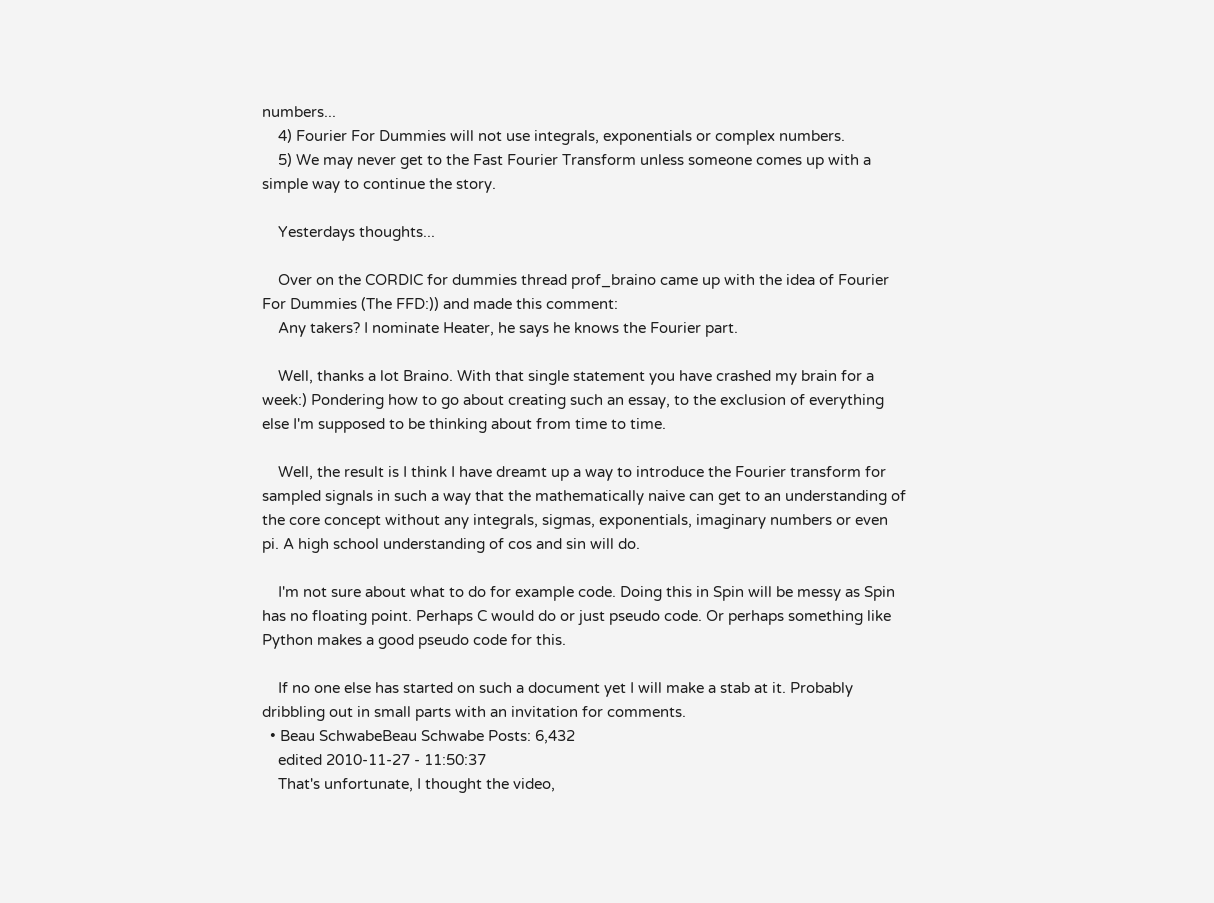numbers...
    4) Fourier For Dummies will not use integrals, exponentials or complex numbers.
    5) We may never get to the Fast Fourier Transform unless someone comes up with a simple way to continue the story.

    Yesterdays thoughts...

    Over on the CORDIC for dummies thread prof_braino came up with the idea of Fourier For Dummies (The FFD:)) and made this comment:
    Any takers? I nominate Heater, he says he knows the Fourier part.

    Well, thanks a lot Braino. With that single statement you have crashed my brain for a week:) Pondering how to go about creating such an essay, to the exclusion of everything else I'm supposed to be thinking about from time to time.

    Well, the result is I think I have dreamt up a way to introduce the Fourier transform for sampled signals in such a way that the mathematically naive can get to an understanding of the core concept without any integrals, sigmas, exponentials, imaginary numbers or even pi. A high school understanding of cos and sin will do.

    I'm not sure about what to do for example code. Doing this in Spin will be messy as Spin has no floating point. Perhaps C would do or just pseudo code. Or perhaps something like Python makes a good pseudo code for this.

    If no one else has started on such a document yet I will make a stab at it. Probably dribbling out in small parts with an invitation for comments.
  • Beau SchwabeBeau Schwabe Posts: 6,432
    edited 2010-11-27 - 11:50:37
    That's unfortunate, I thought the video,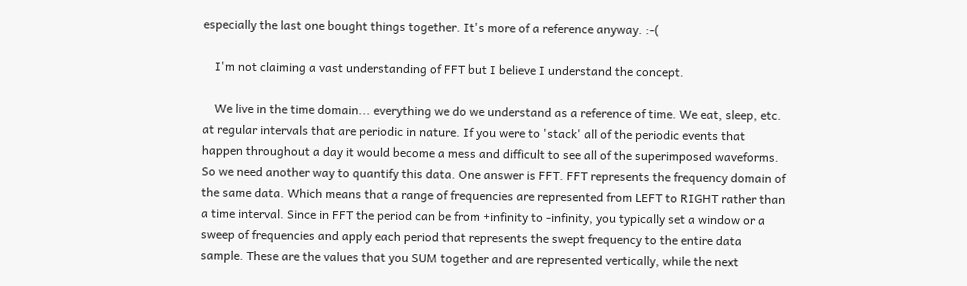especially the last one bought things together. It's more of a reference anyway. :-(

    I'm not claiming a vast understanding of FFT but I believe I understand the concept.

    We live in the time domain... everything we do we understand as a reference of time. We eat, sleep, etc. at regular intervals that are periodic in nature. If you were to 'stack' all of the periodic events that happen throughout a day it would become a mess and difficult to see all of the superimposed waveforms. So we need another way to quantify this data. One answer is FFT. FFT represents the frequency domain of the same data. Which means that a range of frequencies are represented from LEFT to RIGHT rather than a time interval. Since in FFT the period can be from +infinity to -infinity, you typically set a window or a sweep of frequencies and apply each period that represents the swept frequency to the entire data sample. These are the values that you SUM together and are represented vertically, while the next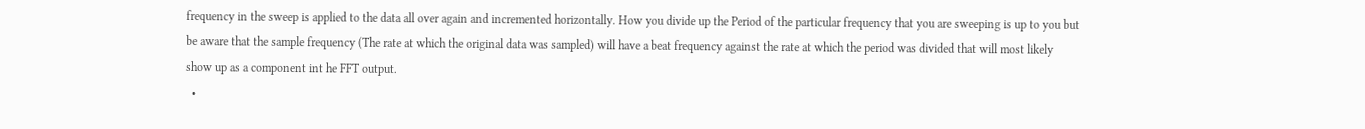frequency in the sweep is applied to the data all over again and incremented horizontally. How you divide up the Period of the particular frequency that you are sweeping is up to you but be aware that the sample frequency (The rate at which the original data was sampled) will have a beat frequency against the rate at which the period was divided that will most likely show up as a component int he FFT output.
  •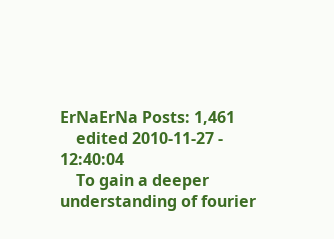ErNaErNa Posts: 1,461
    edited 2010-11-27 - 12:40:04
    To gain a deeper understanding of fourier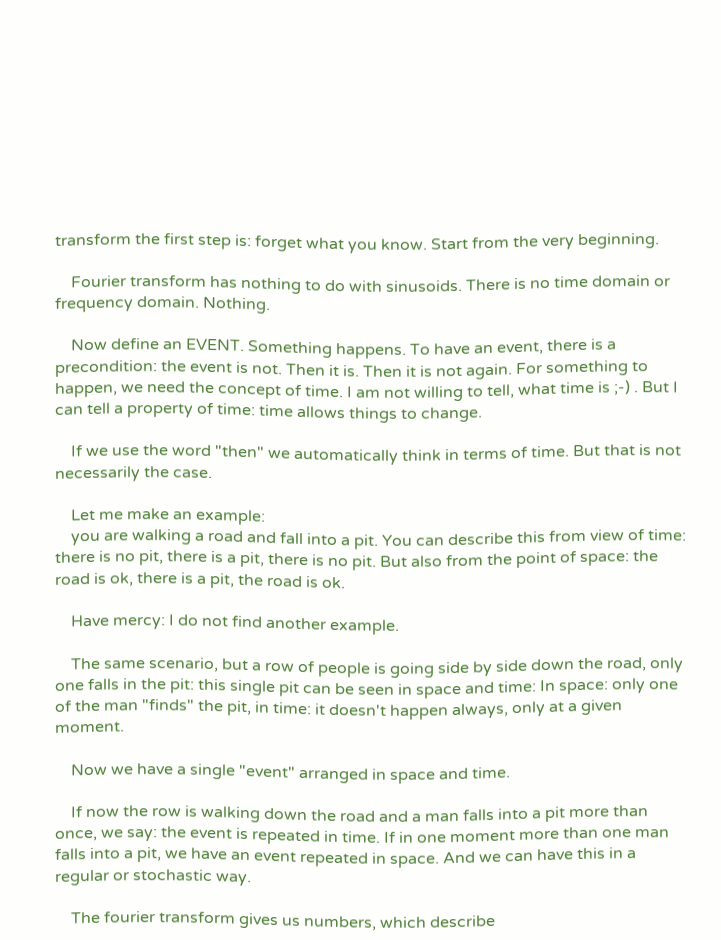transform the first step is: forget what you know. Start from the very beginning.

    Fourier transform has nothing to do with sinusoids. There is no time domain or frequency domain. Nothing.

    Now define an EVENT. Something happens. To have an event, there is a precondition: the event is not. Then it is. Then it is not again. For something to happen, we need the concept of time. I am not willing to tell, what time is ;-) . But I can tell a property of time: time allows things to change.

    If we use the word "then" we automatically think in terms of time. But that is not necessarily the case.

    Let me make an example:
    you are walking a road and fall into a pit. You can describe this from view of time: there is no pit, there is a pit, there is no pit. But also from the point of space: the road is ok, there is a pit, the road is ok.

    Have mercy: I do not find another example.

    The same scenario, but a row of people is going side by side down the road, only one falls in the pit: this single pit can be seen in space and time: In space: only one of the man "finds" the pit, in time: it doesn't happen always, only at a given moment.

    Now we have a single "event" arranged in space and time.

    If now the row is walking down the road and a man falls into a pit more than once, we say: the event is repeated in time. If in one moment more than one man falls into a pit, we have an event repeated in space. And we can have this in a regular or stochastic way.

    The fourier transform gives us numbers, which describe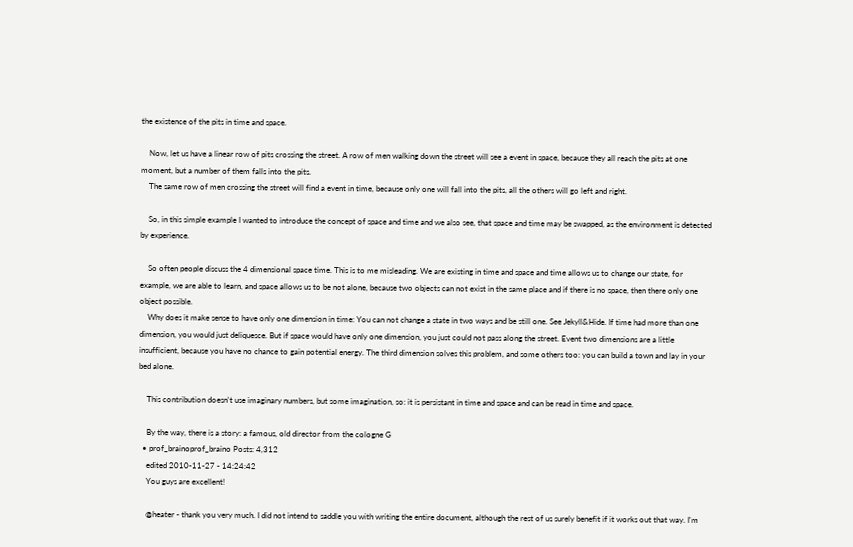the existence of the pits in time and space.

    Now, let us have a linear row of pits crossing the street. A row of men walking down the street will see a event in space, because they all reach the pits at one moment, but a number of them falls into the pits.
    The same row of men crossing the street will find a event in time, because only one will fall into the pits, all the others will go left and right.

    So, in this simple example I wanted to introduce the concept of space and time and we also see, that space and time may be swapped, as the environment is detected by experience.

    So often people discuss the 4 dimensional space time. This is to me misleading. We are existing in time and space and time allows us to change our state, for example, we are able to learn, and space allows us to be not alone, because two objects can not exist in the same place and if there is no space, then there only one object possible.
    Why does it make sense to have only one dimension in time: You can not change a state in two ways and be still one. See Jekyll&Hide. If time had more than one dimension, you would just deliquesce. But if space would have only one dimension, you just could not pass along the street. Event two dimensions are a little insufficient, because you have no chance to gain potential energy. The third dimension solves this problem, and some others too: you can build a town and lay in your bed alone.

    This contribution doesn't use imaginary numbers, but some imagination, so: it is persistant in time and space and can be read in time and space.

    By the way, there is a story: a famous, old director from the cologne G
  • prof_brainoprof_braino Posts: 4,312
    edited 2010-11-27 - 14:24:42
    You guys are excellent!

    @heater - thank you very much. I did not intend to saddle you with writing the entire document, although the rest of us surely benefit if it works out that way. I'm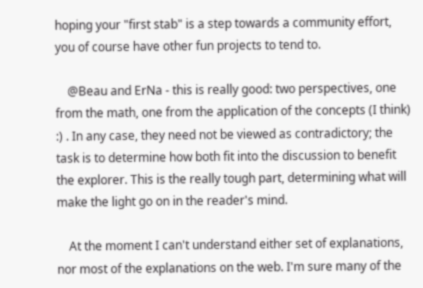hoping your "first stab" is a step towards a community effort, you of course have other fun projects to tend to.

    @Beau and ErNa - this is really good: two perspectives, one from the math, one from the application of the concepts (I think) :) . In any case, they need not be viewed as contradictory; the task is to determine how both fit into the discussion to benefit the explorer. This is the really tough part, determining what will make the light go on in the reader's mind.

    At the moment I can't understand either set of explanations, nor most of the explanations on the web. I'm sure many of the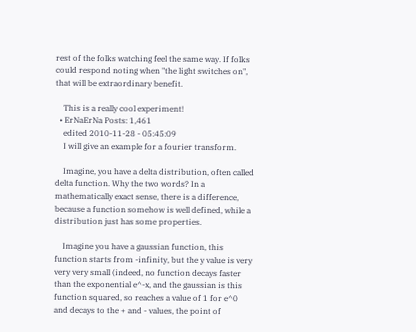rest of the folks watching feel the same way. If folks could respond noting when "the light switches on", that will be extraordinary benefit.

    This is a really cool experiment!
  • ErNaErNa Posts: 1,461
    edited 2010-11-28 - 05:45:09
    I will give an example for a fourier transform.

    Imagine, you have a delta distribution, often called delta function. Why the two words? In a mathematically exact sense, there is a difference, because a function somehow is well defined, while a distribution just has some properties.

    Imagine you have a gaussian function, this function starts from -infinity, but the y value is very very very small (indeed, no function decays faster than the exponential e^-x, and the gaussian is this function squared, so reaches a value of 1 for e^0 and decays to the + and - values, the point of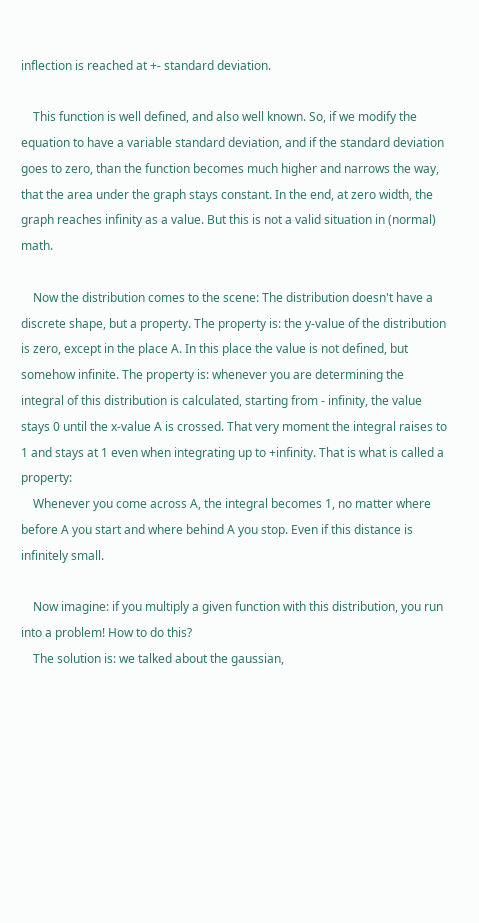inflection is reached at +- standard deviation.

    This function is well defined, and also well known. So, if we modify the equation to have a variable standard deviation, and if the standard deviation goes to zero, than the function becomes much higher and narrows the way, that the area under the graph stays constant. In the end, at zero width, the graph reaches infinity as a value. But this is not a valid situation in (normal) math.

    Now the distribution comes to the scene: The distribution doesn't have a discrete shape, but a property. The property is: the y-value of the distribution is zero, except in the place A. In this place the value is not defined, but somehow infinite. The property is: whenever you are determining the integral of this distribution is calculated, starting from - infinity, the value stays 0 until the x-value A is crossed. That very moment the integral raises to 1 and stays at 1 even when integrating up to +infinity. That is what is called a property:
    Whenever you come across A, the integral becomes 1, no matter where before A you start and where behind A you stop. Even if this distance is infinitely small.

    Now imagine: if you multiply a given function with this distribution, you run into a problem! How to do this?
    The solution is: we talked about the gaussian,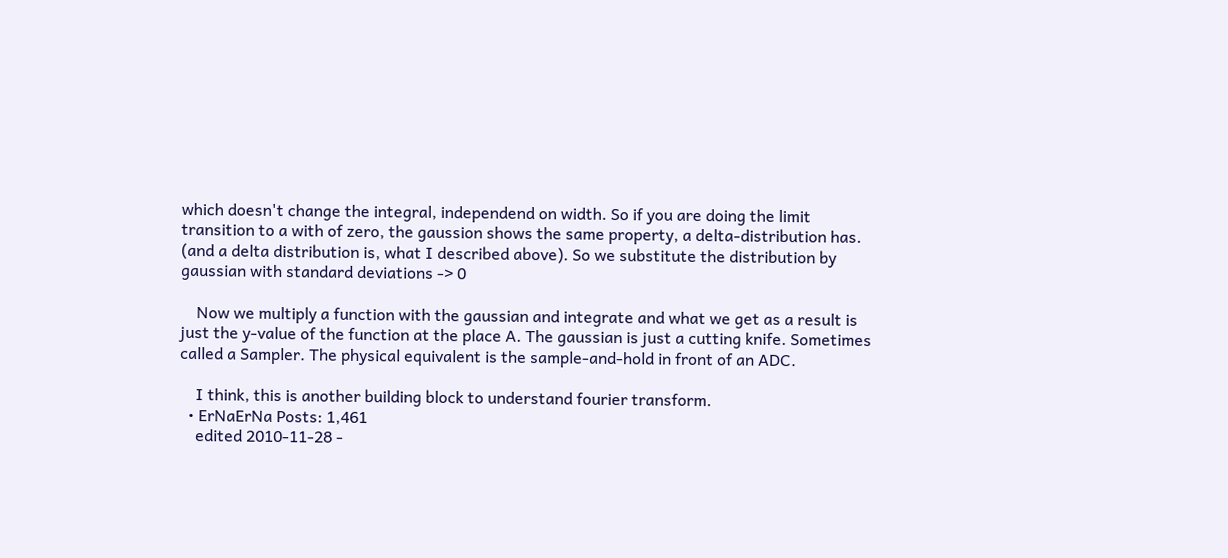which doesn't change the integral, independend on width. So if you are doing the limit transition to a with of zero, the gaussion shows the same property, a delta-distribution has. (and a delta distribution is, what I described above). So we substitute the distribution by gaussian with standard deviations -> 0

    Now we multiply a function with the gaussian and integrate and what we get as a result is just the y-value of the function at the place A. The gaussian is just a cutting knife. Sometimes called a Sampler. The physical equivalent is the sample-and-hold in front of an ADC.

    I think, this is another building block to understand fourier transform.
  • ErNaErNa Posts: 1,461
    edited 2010-11-28 -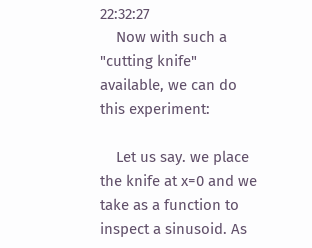22:32:27
    Now with such a "cutting knife" available, we can do this experiment:

    Let us say. we place the knife at x=0 and we take as a function to inspect a sinusoid. As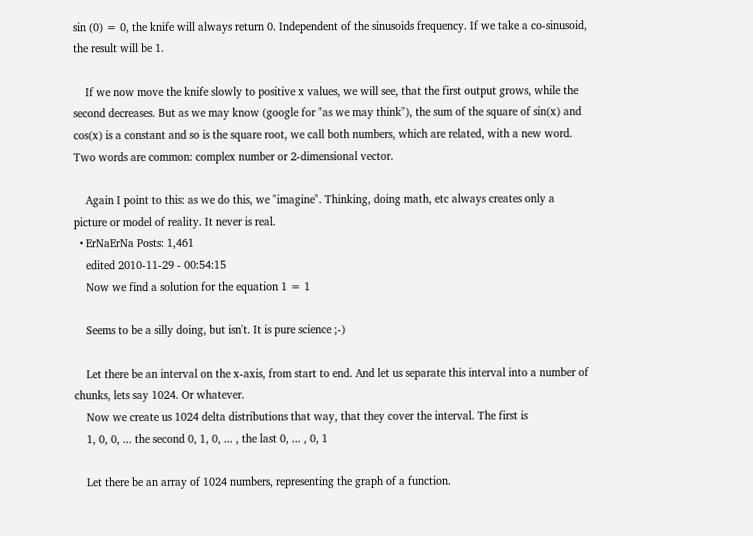sin (0) = 0, the knife will always return 0. Independent of the sinusoids frequency. If we take a co-sinusoid, the result will be 1.

    If we now move the knife slowly to positive x values, we will see, that the first output grows, while the second decreases. But as we may know (google for "as we may think"), the sum of the square of sin(x) and cos(x) is a constant and so is the square root, we call both numbers, which are related, with a new word. Two words are common: complex number or 2-dimensional vector.

    Again I point to this: as we do this, we "imagine". Thinking, doing math, etc always creates only a picture or model of reality. It never is real.
  • ErNaErNa Posts: 1,461
    edited 2010-11-29 - 00:54:15
    Now we find a solution for the equation 1 = 1

    Seems to be a silly doing, but isn't. It is pure science ;-)

    Let there be an interval on the x-axis, from start to end. And let us separate this interval into a number of chunks, lets say 1024. Or whatever.
    Now we create us 1024 delta distributions that way, that they cover the interval. The first is
    1, 0, 0, ... the second 0, 1, 0, ... , the last 0, ... , 0, 1

    Let there be an array of 1024 numbers, representing the graph of a function.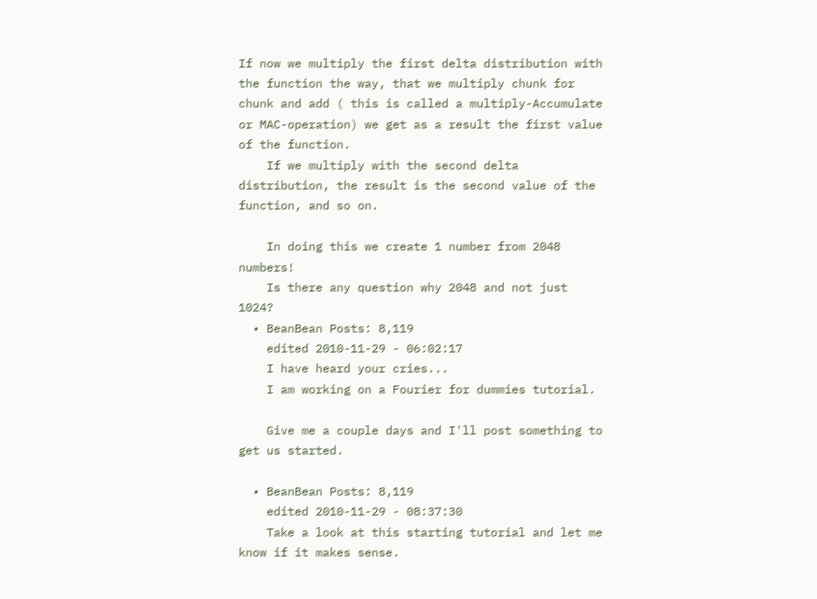If now we multiply the first delta distribution with the function the way, that we multiply chunk for chunk and add ( this is called a multiply-Accumulate or MAC-operation) we get as a result the first value of the function.
    If we multiply with the second delta distribution, the result is the second value of the function, and so on.

    In doing this we create 1 number from 2048 numbers!
    Is there any question why 2048 and not just 1024?
  • BeanBean Posts: 8,119
    edited 2010-11-29 - 06:02:17
    I have heard your cries...
    I am working on a Fourier for dummies tutorial.

    Give me a couple days and I'll post something to get us started.

  • BeanBean Posts: 8,119
    edited 2010-11-29 - 08:37:30
    Take a look at this starting tutorial and let me know if it makes sense.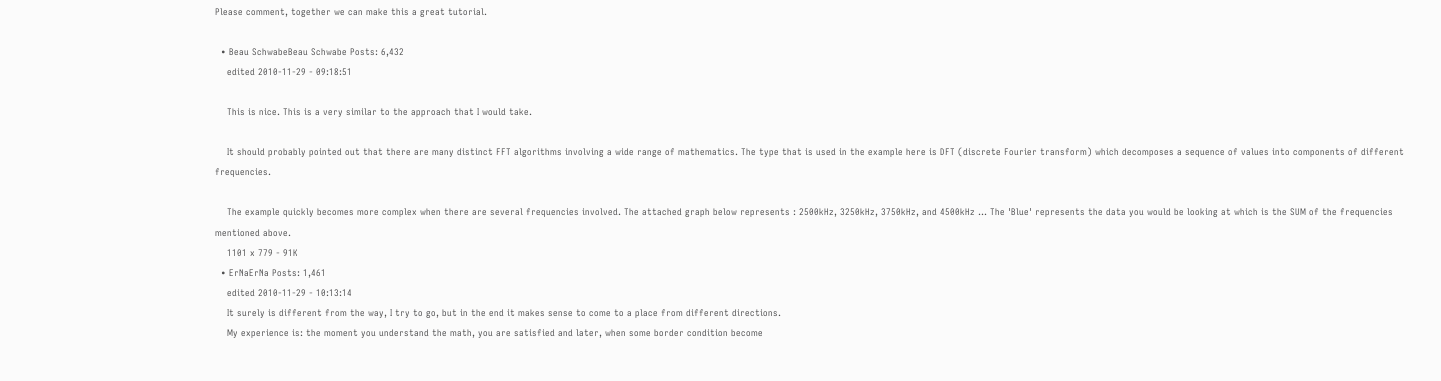Please comment, together we can make this a great tutorial.

  • Beau SchwabeBeau Schwabe Posts: 6,432
    edited 2010-11-29 - 09:18:51

    This is nice. This is a very similar to the approach that I would take.

    It should probably pointed out that there are many distinct FFT algorithms involving a wide range of mathematics. The type that is used in the example here is DFT (discrete Fourier transform) which decomposes a sequence of values into components of different frequencies.

    The example quickly becomes more complex when there are several frequencies involved. The attached graph below represents : 2500kHz, 3250kHz, 3750kHz, and 4500kHz ... The 'Blue' represents the data you would be looking at which is the SUM of the frequencies mentioned above.
    1101 x 779 - 91K
  • ErNaErNa Posts: 1,461
    edited 2010-11-29 - 10:13:14
    It surely is different from the way, I try to go, but in the end it makes sense to come to a place from different directions.
    My experience is: the moment you understand the math, you are satisfied and later, when some border condition become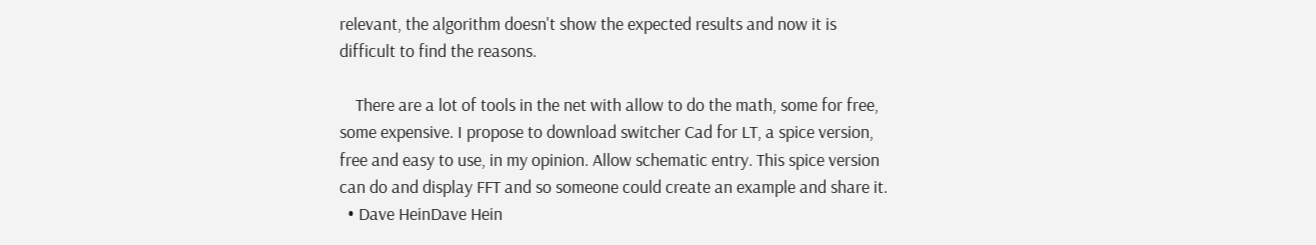relevant, the algorithm doesn't show the expected results and now it is difficult to find the reasons.

    There are a lot of tools in the net with allow to do the math, some for free, some expensive. I propose to download switcher Cad for LT, a spice version, free and easy to use, in my opinion. Allow schematic entry. This spice version can do and display FFT and so someone could create an example and share it.
  • Dave HeinDave Hein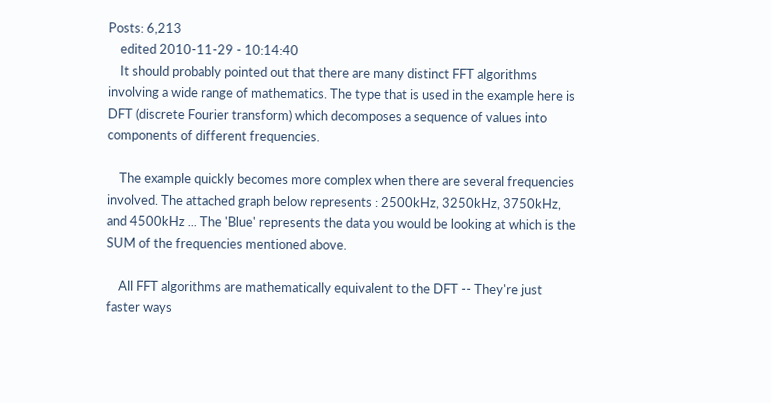Posts: 6,213
    edited 2010-11-29 - 10:14:40
    It should probably pointed out that there are many distinct FFT algorithms involving a wide range of mathematics. The type that is used in the example here is DFT (discrete Fourier transform) which decomposes a sequence of values into components of different frequencies.

    The example quickly becomes more complex when there are several frequencies involved. The attached graph below represents : 2500kHz, 3250kHz, 3750kHz, and 4500kHz ... The 'Blue' represents the data you would be looking at which is the SUM of the frequencies mentioned above.

    All FFT algorithms are mathematically equivalent to the DFT -- They're just faster ways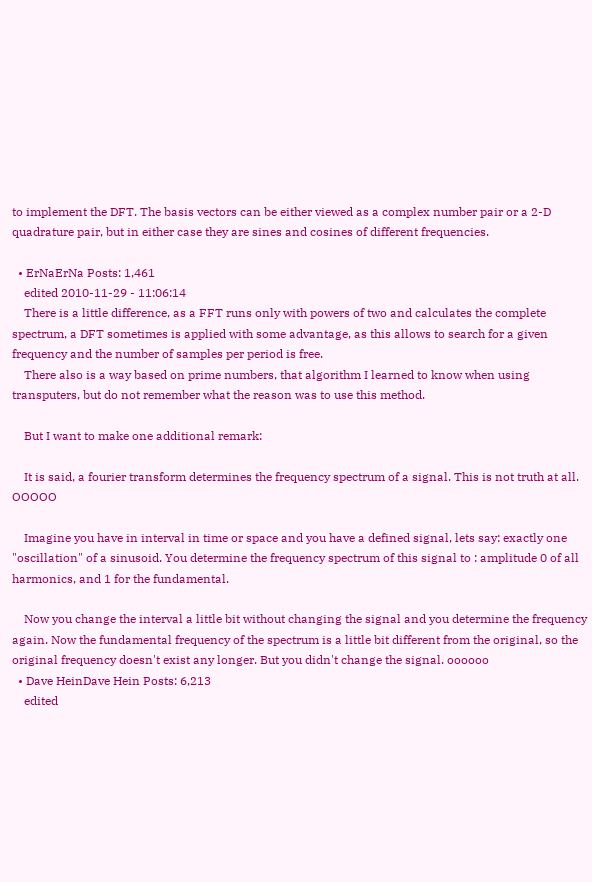to implement the DFT. The basis vectors can be either viewed as a complex number pair or a 2-D quadrature pair, but in either case they are sines and cosines of different frequencies.

  • ErNaErNa Posts: 1,461
    edited 2010-11-29 - 11:06:14
    There is a little difference, as a FFT runs only with powers of two and calculates the complete spectrum, a DFT sometimes is applied with some advantage, as this allows to search for a given frequency and the number of samples per period is free.
    There also is a way based on prime numbers, that algorithm I learned to know when using transputers, but do not remember what the reason was to use this method.

    But I want to make one additional remark:

    It is said, a fourier transform determines the frequency spectrum of a signal. This is not truth at all. OOOOO

    Imagine you have in interval in time or space and you have a defined signal, lets say: exactly one "oscillation" of a sinusoid. You determine the frequency spectrum of this signal to : amplitude 0 of all harmonics, and 1 for the fundamental.

    Now you change the interval a little bit without changing the signal and you determine the frequency again. Now the fundamental frequency of the spectrum is a little bit different from the original, so the original frequency doesn't exist any longer. But you didn't change the signal. oooooo
  • Dave HeinDave Hein Posts: 6,213
    edited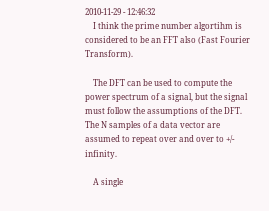2010-11-29 - 12:46:32
    I think the prime number algortihm is considered to be an FFT also (Fast Fourier Transform).

    The DFT can be used to compute the power spectrum of a signal, but the signal must follow the assumptions of the DFT. The N samples of a data vector are assumed to repeat over and over to +/- infinity.

    A single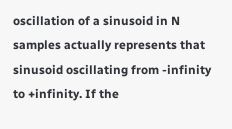oscillation of a sinusoid in N samples actually represents that sinusoid oscillating from -infinity to +infinity. If the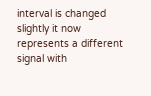interval is changed slightly it now represents a different signal with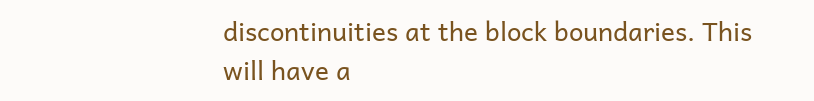discontinuities at the block boundaries. This will have a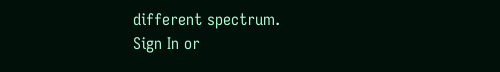different spectrum.
Sign In or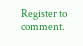Register to comment.